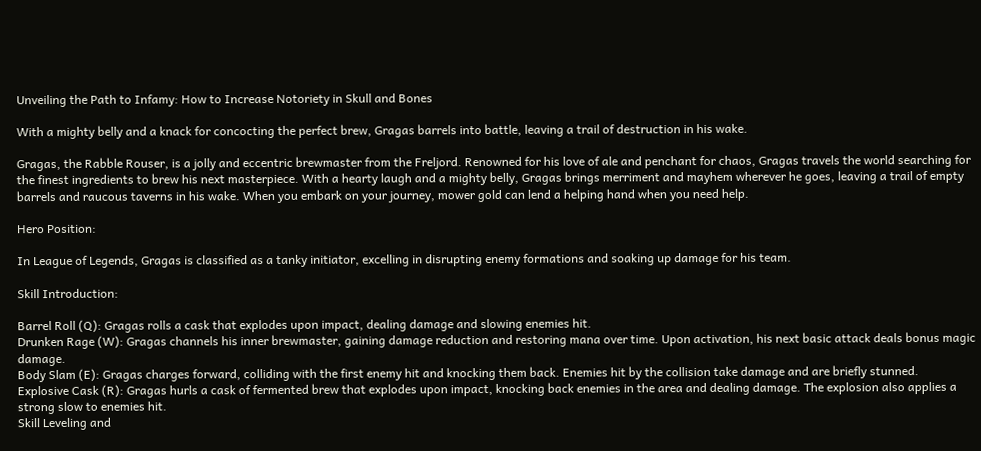Unveiling the Path to Infamy: How to Increase Notoriety in Skull and Bones

With a mighty belly and a knack for concocting the perfect brew, Gragas barrels into battle, leaving a trail of destruction in his wake.

Gragas, the Rabble Rouser, is a jolly and eccentric brewmaster from the Freljord. Renowned for his love of ale and penchant for chaos, Gragas travels the world searching for the finest ingredients to brew his next masterpiece. With a hearty laugh and a mighty belly, Gragas brings merriment and mayhem wherever he goes, leaving a trail of empty barrels and raucous taverns in his wake. When you embark on your journey, mower gold can lend a helping hand when you need help.

Hero Position:

In League of Legends, Gragas is classified as a tanky initiator, excelling in disrupting enemy formations and soaking up damage for his team.

Skill Introduction:

Barrel Roll (Q): Gragas rolls a cask that explodes upon impact, dealing damage and slowing enemies hit.
Drunken Rage (W): Gragas channels his inner brewmaster, gaining damage reduction and restoring mana over time. Upon activation, his next basic attack deals bonus magic damage.
Body Slam (E): Gragas charges forward, colliding with the first enemy hit and knocking them back. Enemies hit by the collision take damage and are briefly stunned.
Explosive Cask (R): Gragas hurls a cask of fermented brew that explodes upon impact, knocking back enemies in the area and dealing damage. The explosion also applies a strong slow to enemies hit.
Skill Leveling and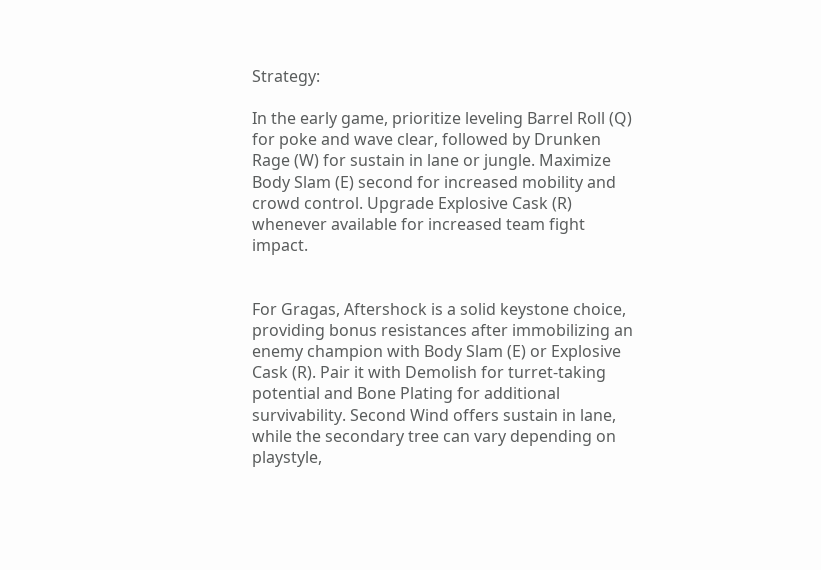Strategy:

In the early game, prioritize leveling Barrel Roll (Q) for poke and wave clear, followed by Drunken Rage (W) for sustain in lane or jungle. Maximize Body Slam (E) second for increased mobility and crowd control. Upgrade Explosive Cask (R) whenever available for increased team fight impact.


For Gragas, Aftershock is a solid keystone choice, providing bonus resistances after immobilizing an enemy champion with Body Slam (E) or Explosive Cask (R). Pair it with Demolish for turret-taking potential and Bone Plating for additional survivability. Second Wind offers sustain in lane, while the secondary tree can vary depending on playstyle,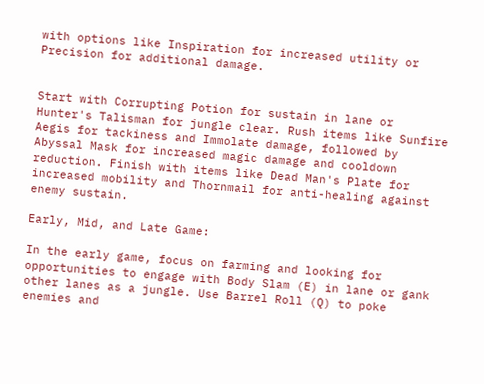with options like Inspiration for increased utility or Precision for additional damage.


Start with Corrupting Potion for sustain in lane or Hunter's Talisman for jungle clear. Rush items like Sunfire Aegis for tackiness and Immolate damage, followed by Abyssal Mask for increased magic damage and cooldown reduction. Finish with items like Dead Man's Plate for increased mobility and Thornmail for anti-healing against enemy sustain.

Early, Mid, and Late Game:

In the early game, focus on farming and looking for opportunities to engage with Body Slam (E) in lane or gank other lanes as a jungle. Use Barrel Roll (Q) to poke enemies and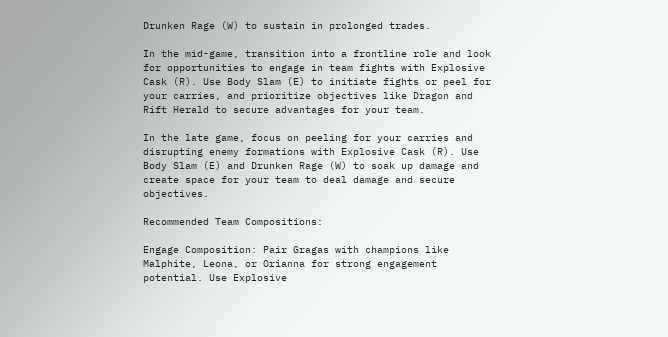Drunken Rage (W) to sustain in prolonged trades.

In the mid-game, transition into a frontline role and look for opportunities to engage in team fights with Explosive Cask (R). Use Body Slam (E) to initiate fights or peel for your carries, and prioritize objectives like Dragon and Rift Herald to secure advantages for your team.

In the late game, focus on peeling for your carries and disrupting enemy formations with Explosive Cask (R). Use Body Slam (E) and Drunken Rage (W) to soak up damage and create space for your team to deal damage and secure objectives.

Recommended Team Compositions:

Engage Composition: Pair Gragas with champions like Malphite, Leona, or Orianna for strong engagement potential. Use Explosive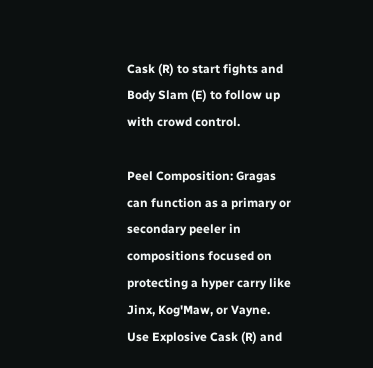Cask (R) to start fights and Body Slam (E) to follow up with crowd control.

Peel Composition: Gragas can function as a primary or secondary peeler in compositions focused on protecting a hyper carry like Jinx, Kog'Maw, or Vayne. Use Explosive Cask (R) and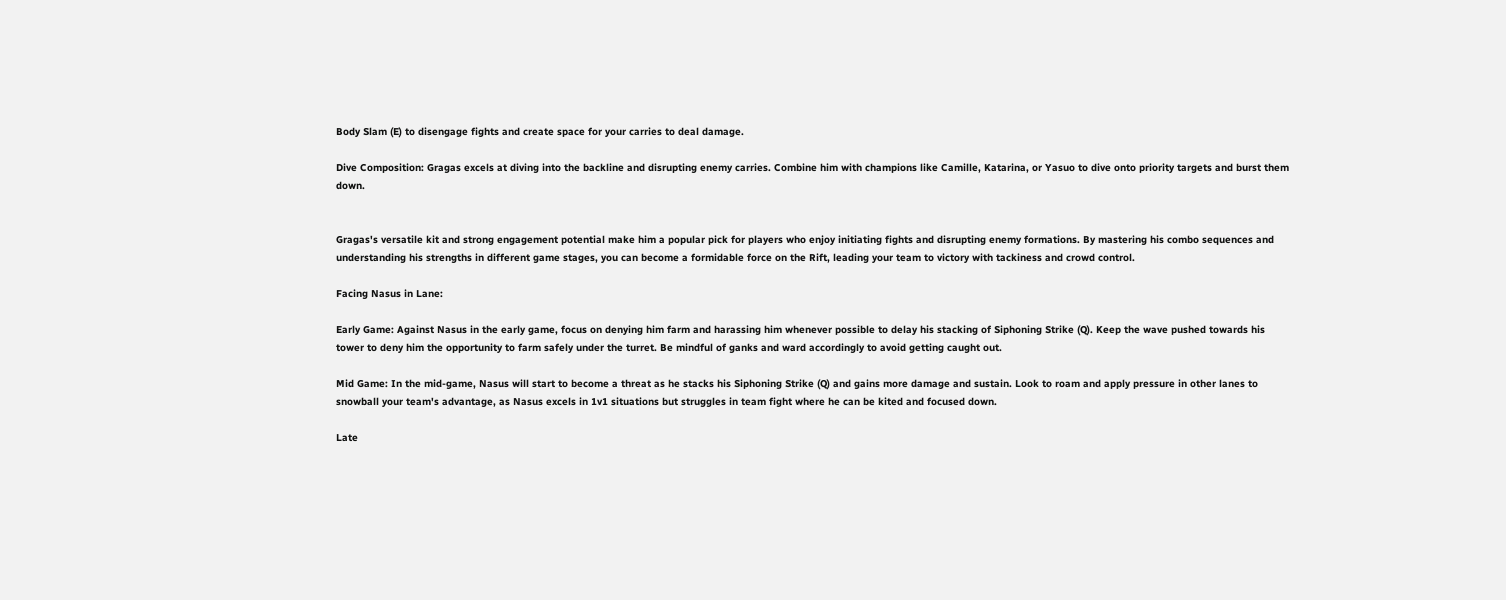Body Slam (E) to disengage fights and create space for your carries to deal damage.

Dive Composition: Gragas excels at diving into the backline and disrupting enemy carries. Combine him with champions like Camille, Katarina, or Yasuo to dive onto priority targets and burst them down.


Gragas's versatile kit and strong engagement potential make him a popular pick for players who enjoy initiating fights and disrupting enemy formations. By mastering his combo sequences and understanding his strengths in different game stages, you can become a formidable force on the Rift, leading your team to victory with tackiness and crowd control.

Facing Nasus in Lane:

Early Game: Against Nasus in the early game, focus on denying him farm and harassing him whenever possible to delay his stacking of Siphoning Strike (Q). Keep the wave pushed towards his tower to deny him the opportunity to farm safely under the turret. Be mindful of ganks and ward accordingly to avoid getting caught out.

Mid Game: In the mid-game, Nasus will start to become a threat as he stacks his Siphoning Strike (Q) and gains more damage and sustain. Look to roam and apply pressure in other lanes to snowball your team's advantage, as Nasus excels in 1v1 situations but struggles in team fight where he can be kited and focused down.

Late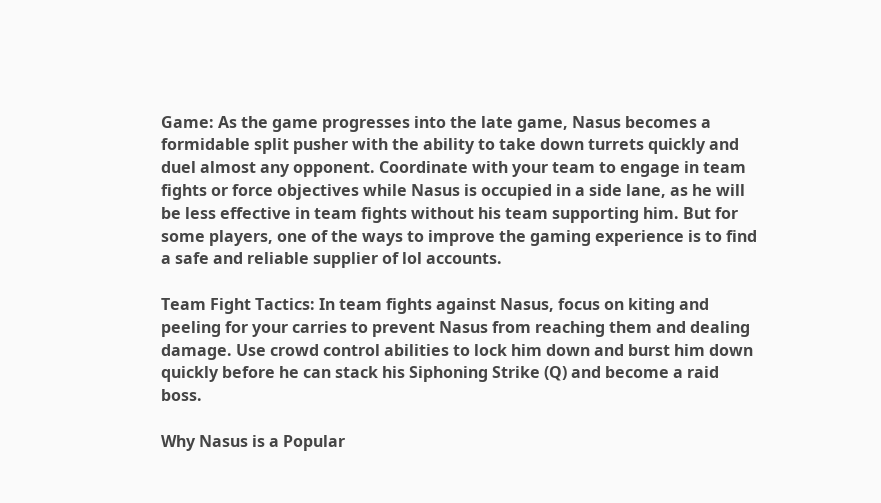Game: As the game progresses into the late game, Nasus becomes a formidable split pusher with the ability to take down turrets quickly and duel almost any opponent. Coordinate with your team to engage in team fights or force objectives while Nasus is occupied in a side lane, as he will be less effective in team fights without his team supporting him. But for some players, one of the ways to improve the gaming experience is to find a safe and reliable supplier of lol accounts.

Team Fight Tactics: In team fights against Nasus, focus on kiting and peeling for your carries to prevent Nasus from reaching them and dealing damage. Use crowd control abilities to lock him down and burst him down quickly before he can stack his Siphoning Strike (Q) and become a raid boss.

Why Nasus is a Popular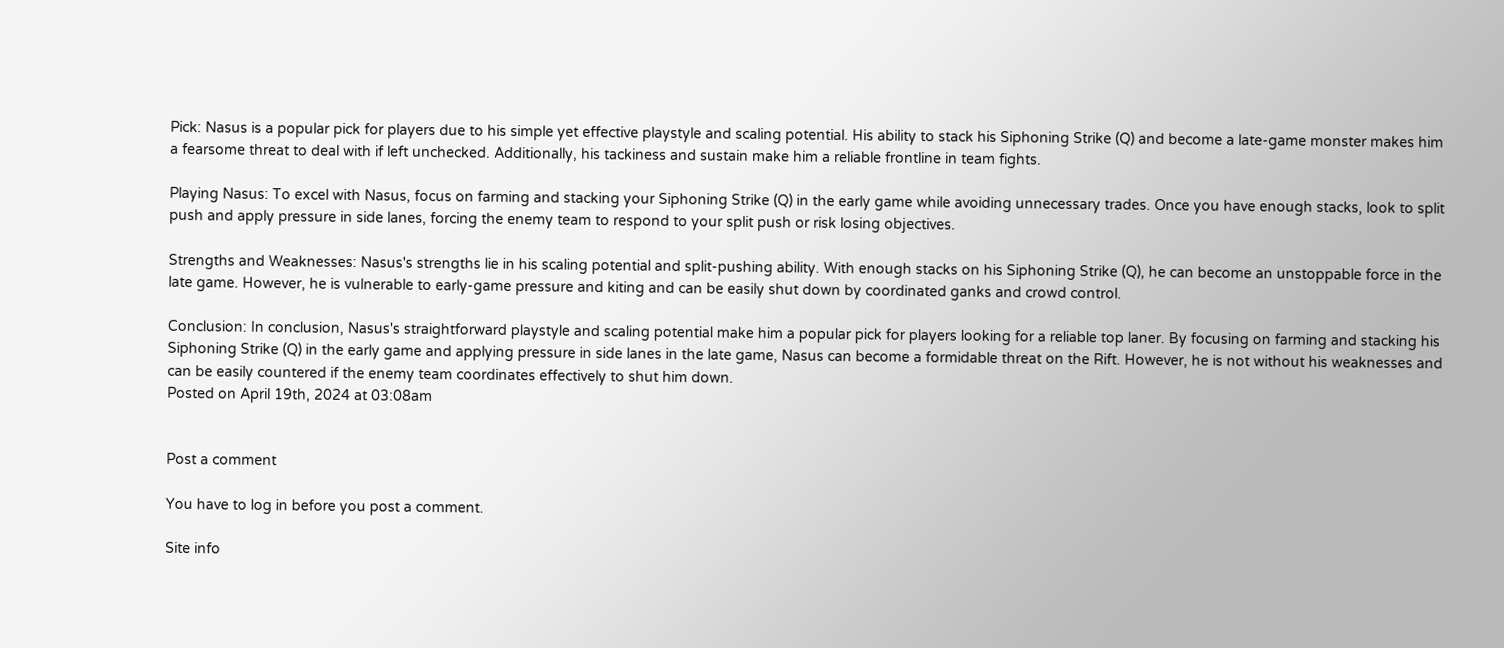Pick: Nasus is a popular pick for players due to his simple yet effective playstyle and scaling potential. His ability to stack his Siphoning Strike (Q) and become a late-game monster makes him a fearsome threat to deal with if left unchecked. Additionally, his tackiness and sustain make him a reliable frontline in team fights.

Playing Nasus: To excel with Nasus, focus on farming and stacking your Siphoning Strike (Q) in the early game while avoiding unnecessary trades. Once you have enough stacks, look to split push and apply pressure in side lanes, forcing the enemy team to respond to your split push or risk losing objectives.

Strengths and Weaknesses: Nasus's strengths lie in his scaling potential and split-pushing ability. With enough stacks on his Siphoning Strike (Q), he can become an unstoppable force in the late game. However, he is vulnerable to early-game pressure and kiting and can be easily shut down by coordinated ganks and crowd control.

Conclusion: In conclusion, Nasus's straightforward playstyle and scaling potential make him a popular pick for players looking for a reliable top laner. By focusing on farming and stacking his Siphoning Strike (Q) in the early game and applying pressure in side lanes in the late game, Nasus can become a formidable threat on the Rift. However, he is not without his weaknesses and can be easily countered if the enemy team coordinates effectively to shut him down.
Posted on April 19th, 2024 at 03:08am


Post a comment

You have to log in before you post a comment.

Site info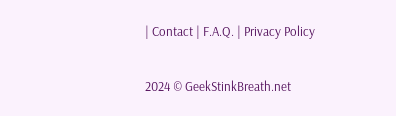| Contact | F.A.Q. | Privacy Policy

2024 © GeekStinkBreath.net